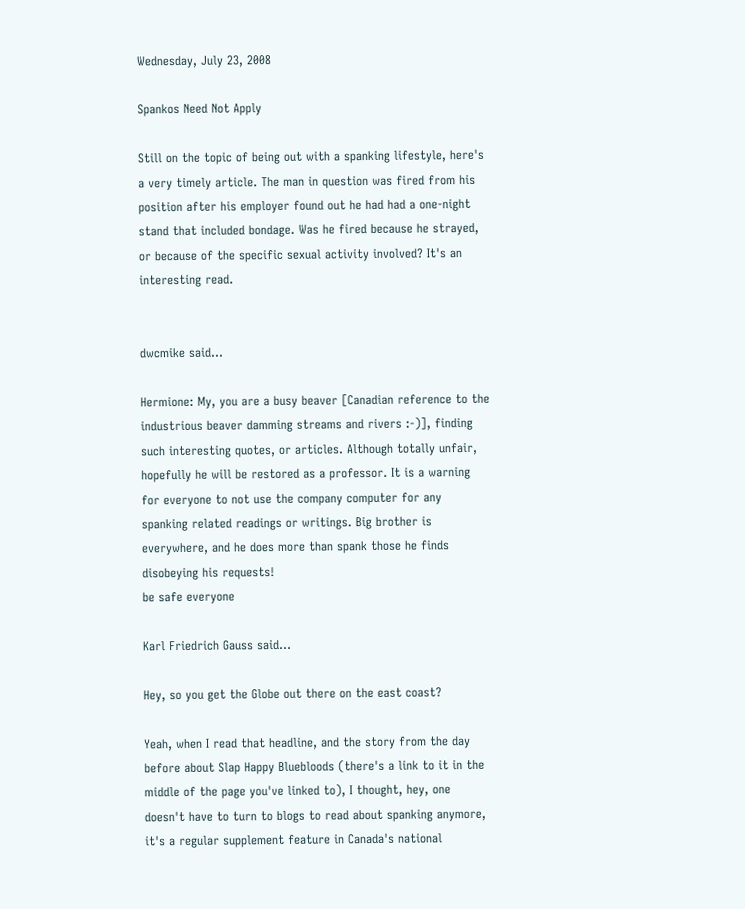Wednesday, July 23, 2008

Spankos Need Not Apply

Still on the topic of being out with a spanking lifestyle, here's a very timely article. The man in question was fired from his position after his employer found out he had had a one-night stand that included bondage. Was he fired because he strayed, or because of the specific sexual activity involved? It's an interesting read.


dwcmike said...

Hermione: My, you are a busy beaver [Canadian reference to the industrious beaver damming streams and rivers :-)], finding such interesting quotes, or articles. Although totally unfair, hopefully he will be restored as a professor. It is a warning for everyone to not use the company computer for any spanking related readings or writings. Big brother is everywhere, and he does more than spank those he finds disobeying his requests!
be safe everyone

Karl Friedrich Gauss said...

Hey, so you get the Globe out there on the east coast?

Yeah, when I read that headline, and the story from the day before about Slap Happy Bluebloods (there's a link to it in the middle of the page you've linked to), I thought, hey, one doesn't have to turn to blogs to read about spanking anymore, it's a regular supplement feature in Canada's national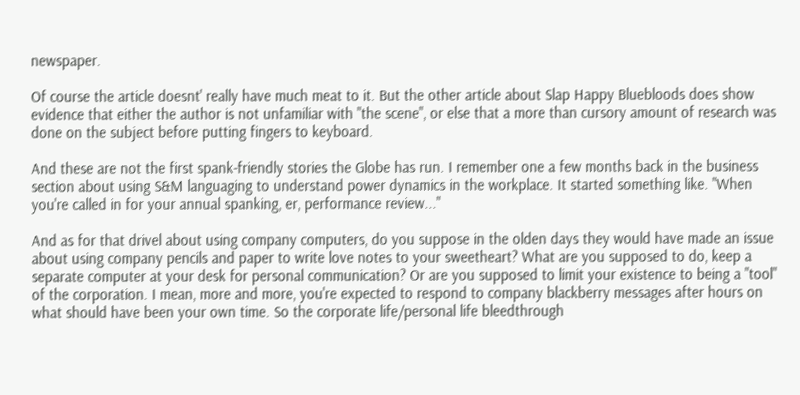newspaper.

Of course the article doesnt' really have much meat to it. But the other article about Slap Happy Bluebloods does show evidence that either the author is not unfamiliar with "the scene", or else that a more than cursory amount of research was done on the subject before putting fingers to keyboard.

And these are not the first spank-friendly stories the Globe has run. I remember one a few months back in the business section about using S&M languaging to understand power dynamics in the workplace. It started something like. "When you're called in for your annual spanking, er, performance review..."

And as for that drivel about using company computers, do you suppose in the olden days they would have made an issue about using company pencils and paper to write love notes to your sweetheart? What are you supposed to do, keep a separate computer at your desk for personal communication? Or are you supposed to limit your existence to being a "tool" of the corporation. I mean, more and more, you're expected to respond to company blackberry messages after hours on what should have been your own time. So the corporate life/personal life bleedthrough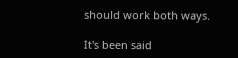should work both ways.

It's been said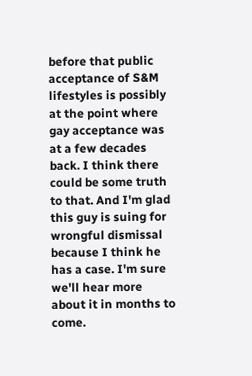before that public acceptance of S&M lifestyles is possibly at the point where gay acceptance was at a few decades back. I think there could be some truth to that. And I'm glad this guy is suing for wrongful dismissal because I think he has a case. I'm sure we'll hear more about it in months to come.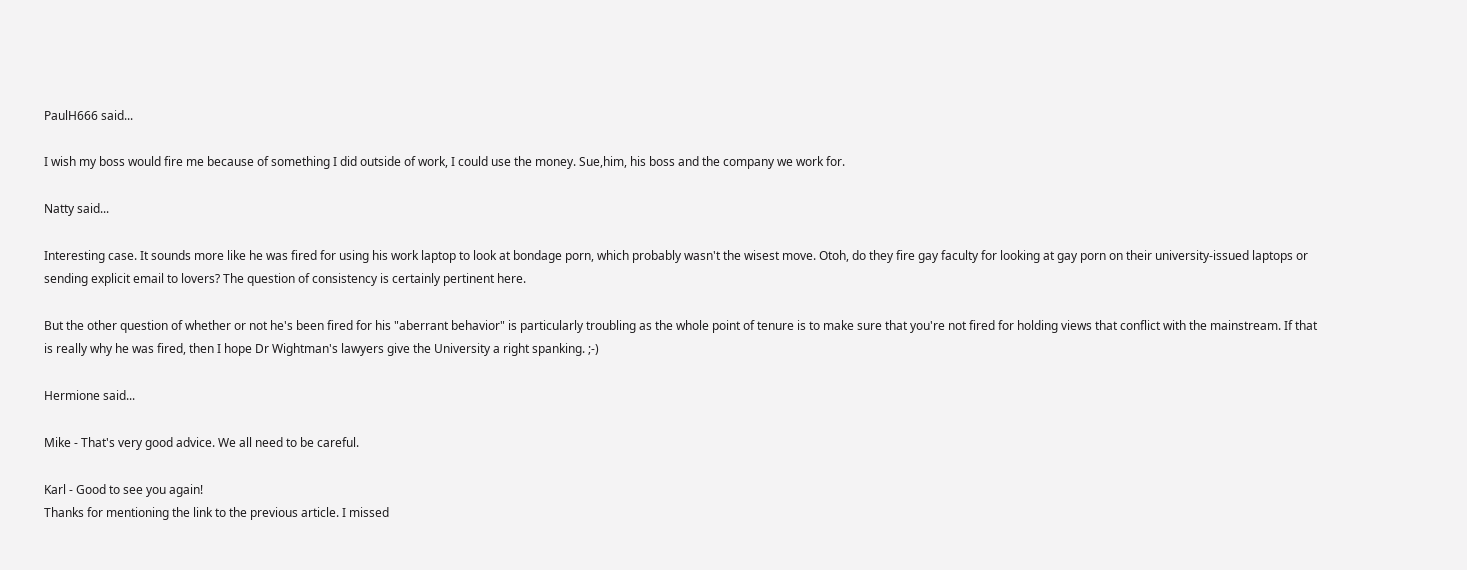PaulH666 said...

I wish my boss would fire me because of something I did outside of work, I could use the money. Sue,him, his boss and the company we work for.

Natty said...

Interesting case. It sounds more like he was fired for using his work laptop to look at bondage porn, which probably wasn't the wisest move. Otoh, do they fire gay faculty for looking at gay porn on their university-issued laptops or sending explicit email to lovers? The question of consistency is certainly pertinent here.

But the other question of whether or not he's been fired for his "aberrant behavior" is particularly troubling as the whole point of tenure is to make sure that you're not fired for holding views that conflict with the mainstream. If that is really why he was fired, then I hope Dr Wightman's lawyers give the University a right spanking. ;-)

Hermione said...

Mike - That's very good advice. We all need to be careful.

Karl - Good to see you again!
Thanks for mentioning the link to the previous article. I missed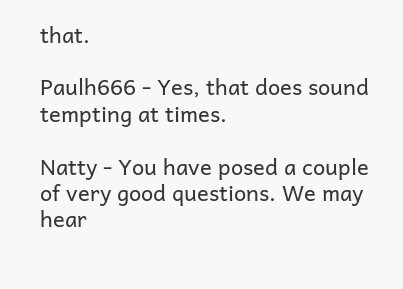that.

Paulh666 - Yes, that does sound tempting at times.

Natty - You have posed a couple of very good questions. We may hear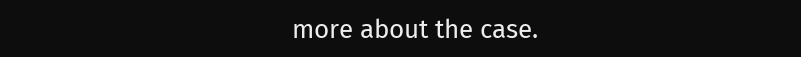more about the case.